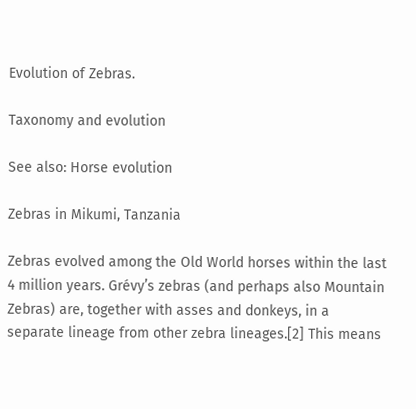Evolution of Zebras.

Taxonomy and evolution

See also: Horse evolution

Zebras in Mikumi, Tanzania

Zebras evolved among the Old World horses within the last 4 million years. Grévy’s zebras (and perhaps also Mountain Zebras) are, together with asses and donkeys, in a separate lineage from other zebra lineages.[2] This means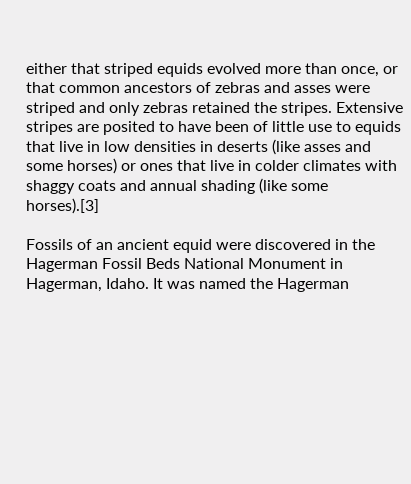either that striped equids evolved more than once, or that common ancestors of zebras and asses were striped and only zebras retained the stripes. Extensive stripes are posited to have been of little use to equids that live in low densities in deserts (like asses and some horses) or ones that live in colder climates with shaggy coats and annual shading (like some horses).[3]

Fossils of an ancient equid were discovered in the Hagerman Fossil Beds National Monument in Hagerman, Idaho. It was named the Hagerman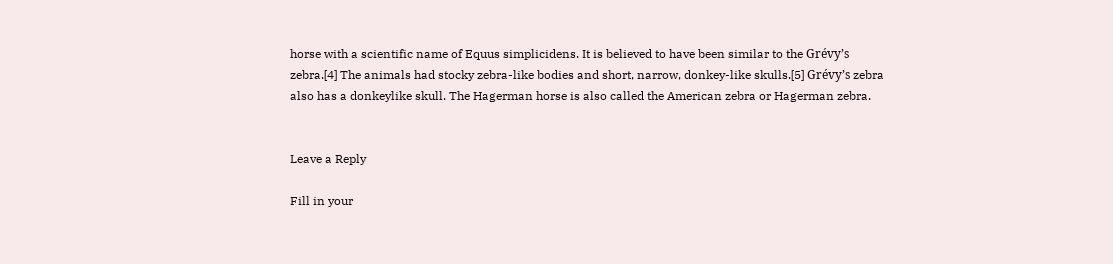horse with a scientific name of Equus simplicidens. It is believed to have been similar to the Grévy’s zebra.[4] The animals had stocky zebra-like bodies and short, narrow, donkey-like skulls.[5] Grévy’s zebra also has a donkeylike skull. The Hagerman horse is also called the American zebra or Hagerman zebra.


Leave a Reply

Fill in your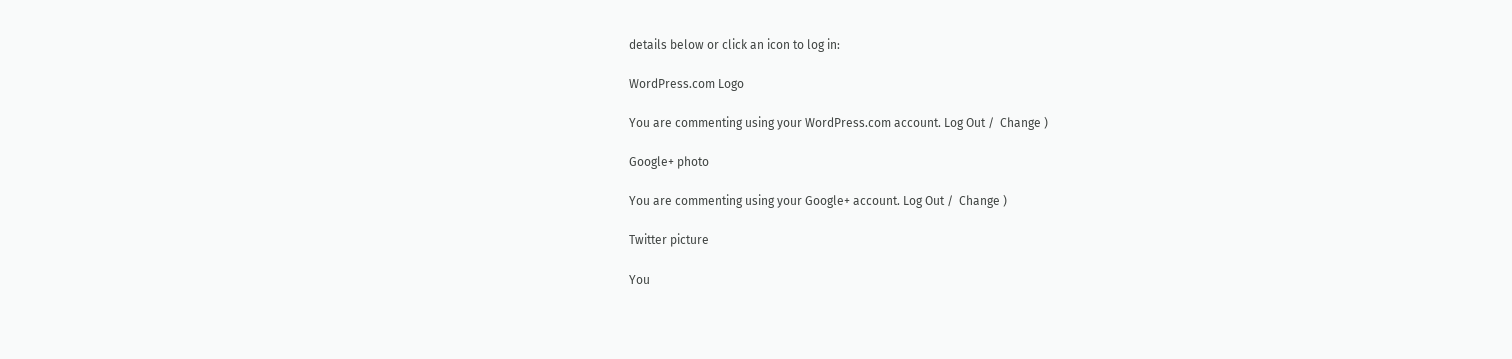details below or click an icon to log in:

WordPress.com Logo

You are commenting using your WordPress.com account. Log Out /  Change )

Google+ photo

You are commenting using your Google+ account. Log Out /  Change )

Twitter picture

You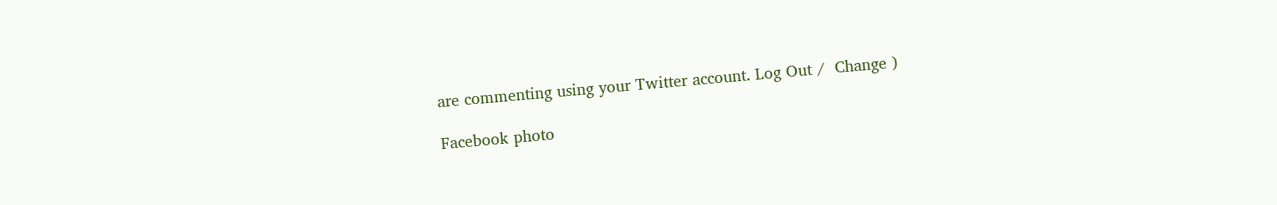are commenting using your Twitter account. Log Out /  Change )

Facebook photo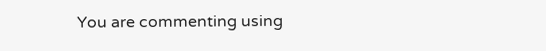You are commenting using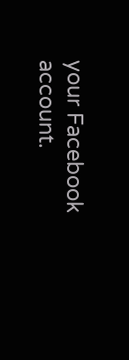your Facebook account.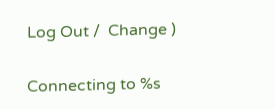Log Out /  Change )


Connecting to %s